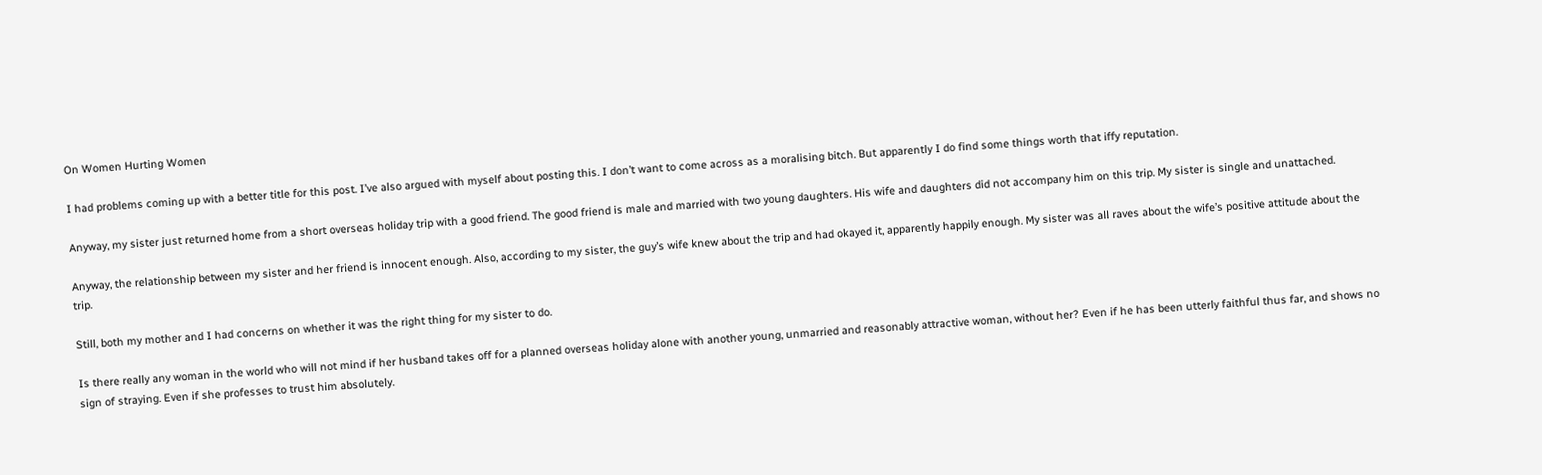On Women Hurting Women

I had problems coming up with a better title for this post. I’ve also argued with myself about posting this. I don’t want to come across as a moralising bitch. But apparently I do find some things worth that iffy reputation.

Anyway, my sister just returned home from a short overseas holiday trip with a good friend. The good friend is male and married with two young daughters. His wife and daughters did not accompany him on this trip. My sister is single and unattached.

Anyway, the relationship between my sister and her friend is innocent enough. Also, according to my sister, the guy’s wife knew about the trip and had okayed it, apparently happily enough. My sister was all raves about the wife’s positive attitude about the trip.

Still, both my mother and I had concerns on whether it was the right thing for my sister to do.

Is there really any woman in the world who will not mind if her husband takes off for a planned overseas holiday alone with another young, unmarried and reasonably attractive woman, without her? Even if he has been utterly faithful thus far, and shows no sign of straying. Even if she professes to trust him absolutely.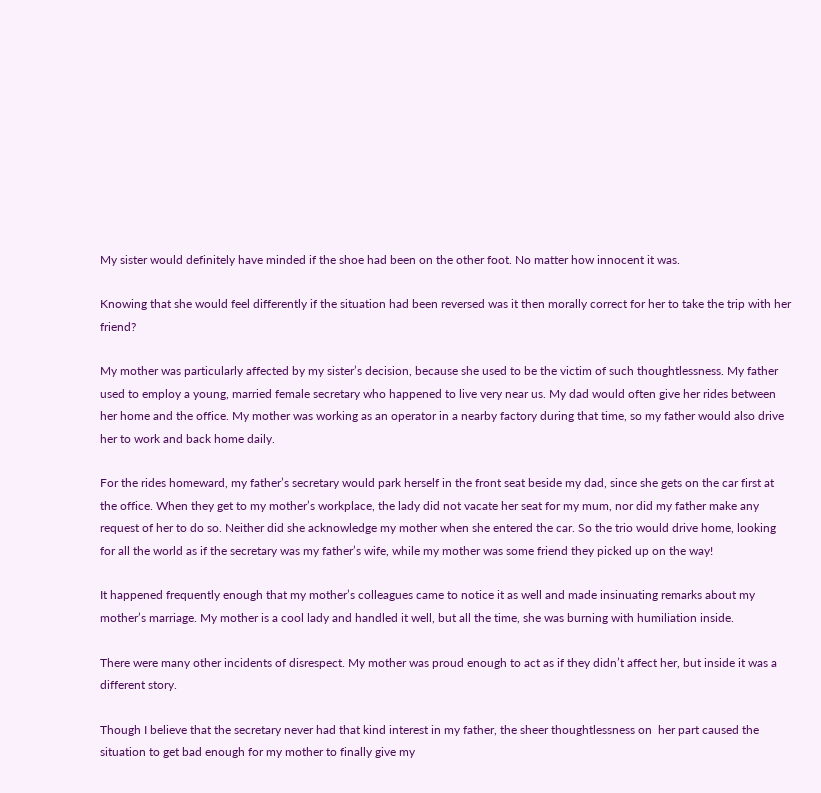My sister would definitely have minded if the shoe had been on the other foot. No matter how innocent it was.

Knowing that she would feel differently if the situation had been reversed was it then morally correct for her to take the trip with her friend?

My mother was particularly affected by my sister’s decision, because she used to be the victim of such thoughtlessness. My father used to employ a young, married female secretary who happened to live very near us. My dad would often give her rides between her home and the office. My mother was working as an operator in a nearby factory during that time, so my father would also drive her to work and back home daily.

For the rides homeward, my father’s secretary would park herself in the front seat beside my dad, since she gets on the car first at the office. When they get to my mother’s workplace, the lady did not vacate her seat for my mum, nor did my father make any request of her to do so. Neither did she acknowledge my mother when she entered the car. So the trio would drive home, looking for all the world as if the secretary was my father’s wife, while my mother was some friend they picked up on the way!

It happened frequently enough that my mother’s colleagues came to notice it as well and made insinuating remarks about my mother’s marriage. My mother is a cool lady and handled it well, but all the time, she was burning with humiliation inside.

There were many other incidents of disrespect. My mother was proud enough to act as if they didn’t affect her, but inside it was a different story.

Though I believe that the secretary never had that kind interest in my father, the sheer thoughtlessness on  her part caused the situation to get bad enough for my mother to finally give my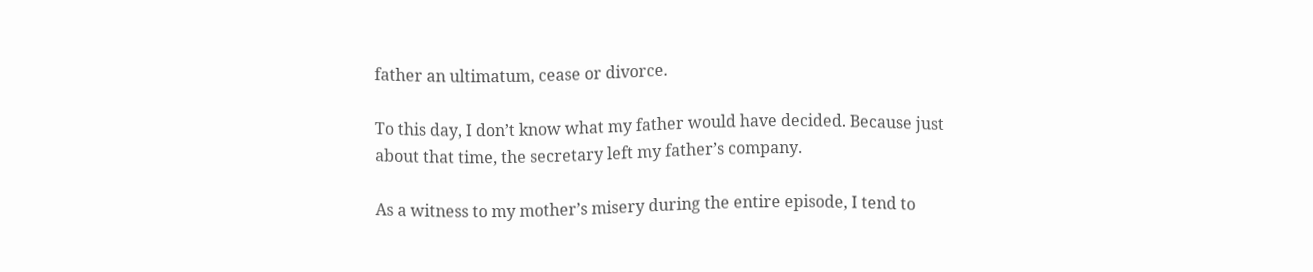father an ultimatum, cease or divorce.

To this day, I don’t know what my father would have decided. Because just about that time, the secretary left my father’s company.

As a witness to my mother’s misery during the entire episode, I tend to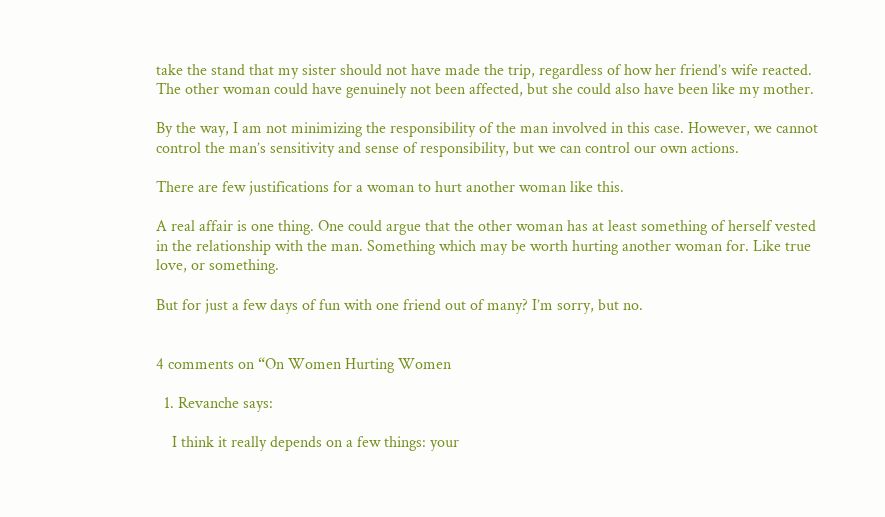take the stand that my sister should not have made the trip, regardless of how her friend’s wife reacted. The other woman could have genuinely not been affected, but she could also have been like my mother.

By the way, I am not minimizing the responsibility of the man involved in this case. However, we cannot control the man’s sensitivity and sense of responsibility, but we can control our own actions.

There are few justifications for a woman to hurt another woman like this.

A real affair is one thing. One could argue that the other woman has at least something of herself vested in the relationship with the man. Something which may be worth hurting another woman for. Like true love, or something.

But for just a few days of fun with one friend out of many? I’m sorry, but no.


4 comments on “On Women Hurting Women

  1. Revanche says:

    I think it really depends on a few things: your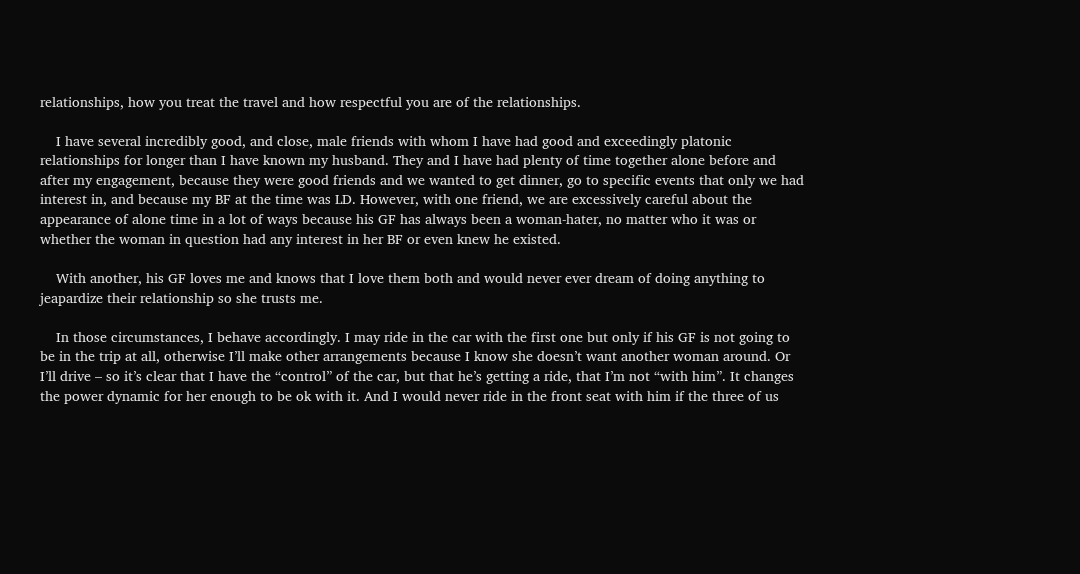relationships, how you treat the travel and how respectful you are of the relationships.

    I have several incredibly good, and close, male friends with whom I have had good and exceedingly platonic relationships for longer than I have known my husband. They and I have had plenty of time together alone before and after my engagement, because they were good friends and we wanted to get dinner, go to specific events that only we had interest in, and because my BF at the time was LD. However, with one friend, we are excessively careful about the appearance of alone time in a lot of ways because his GF has always been a woman-hater, no matter who it was or whether the woman in question had any interest in her BF or even knew he existed.

    With another, his GF loves me and knows that I love them both and would never ever dream of doing anything to jeapardize their relationship so she trusts me.

    In those circumstances, I behave accordingly. I may ride in the car with the first one but only if his GF is not going to be in the trip at all, otherwise I’ll make other arrangements because I know she doesn’t want another woman around. Or I’ll drive – so it’s clear that I have the “control” of the car, but that he’s getting a ride, that I’m not “with him”. It changes the power dynamic for her enough to be ok with it. And I would never ride in the front seat with him if the three of us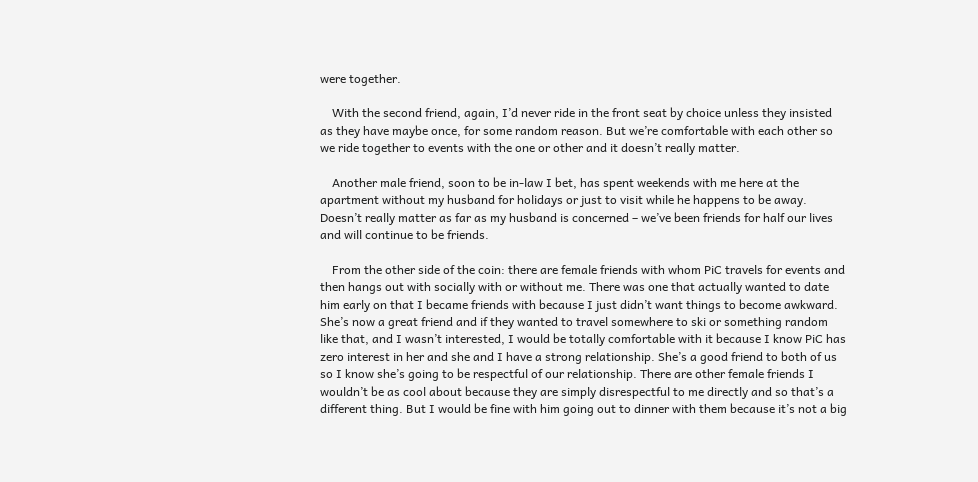were together.

    With the second friend, again, I’d never ride in the front seat by choice unless they insisted as they have maybe once, for some random reason. But we’re comfortable with each other so we ride together to events with the one or other and it doesn’t really matter.

    Another male friend, soon to be in-law I bet, has spent weekends with me here at the apartment without my husband for holidays or just to visit while he happens to be away. Doesn’t really matter as far as my husband is concerned – we’ve been friends for half our lives and will continue to be friends.

    From the other side of the coin: there are female friends with whom PiC travels for events and then hangs out with socially with or without me. There was one that actually wanted to date him early on that I became friends with because I just didn’t want things to become awkward. She’s now a great friend and if they wanted to travel somewhere to ski or something random like that, and I wasn’t interested, I would be totally comfortable with it because I know PiC has zero interest in her and she and I have a strong relationship. She’s a good friend to both of us so I know she’s going to be respectful of our relationship. There are other female friends I wouldn’t be as cool about because they are simply disrespectful to me directly and so that’s a different thing. But I would be fine with him going out to dinner with them because it’s not a big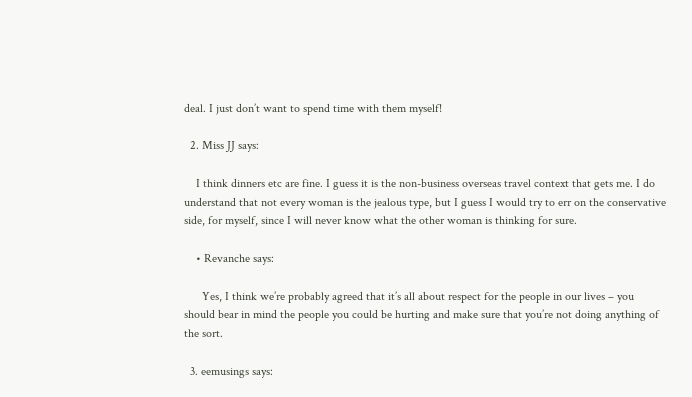deal. I just don’t want to spend time with them myself!

  2. Miss JJ says:

    I think dinners etc are fine. I guess it is the non-business overseas travel context that gets me. I do understand that not every woman is the jealous type, but I guess I would try to err on the conservative side, for myself, since I will never know what the other woman is thinking for sure.

    • Revanche says:

      Yes, I think we’re probably agreed that it’s all about respect for the people in our lives – you should bear in mind the people you could be hurting and make sure that you’re not doing anything of the sort.

  3. eemusings says: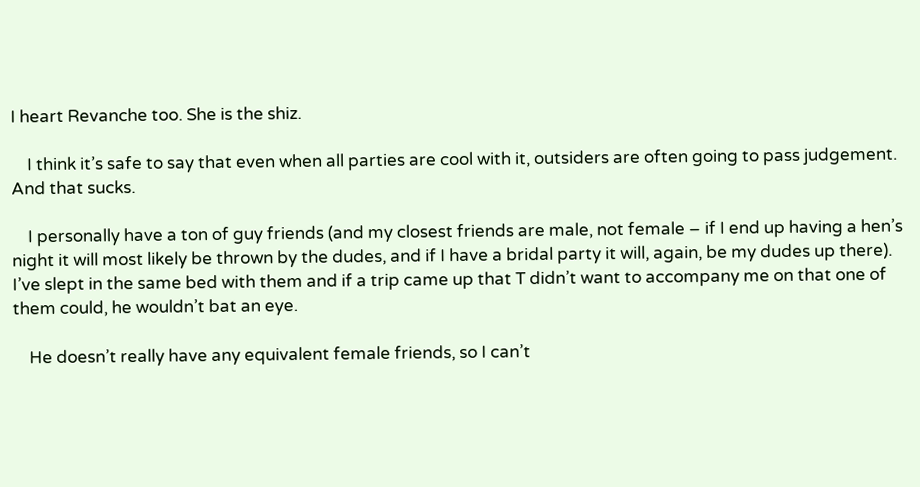I heart Revanche too. She is the shiz.

    I think it’s safe to say that even when all parties are cool with it, outsiders are often going to pass judgement. And that sucks.

    I personally have a ton of guy friends (and my closest friends are male, not female – if I end up having a hen’s night it will most likely be thrown by the dudes, and if I have a bridal party it will, again, be my dudes up there). I’ve slept in the same bed with them and if a trip came up that T didn’t want to accompany me on that one of them could, he wouldn’t bat an eye.

    He doesn’t really have any equivalent female friends, so I can’t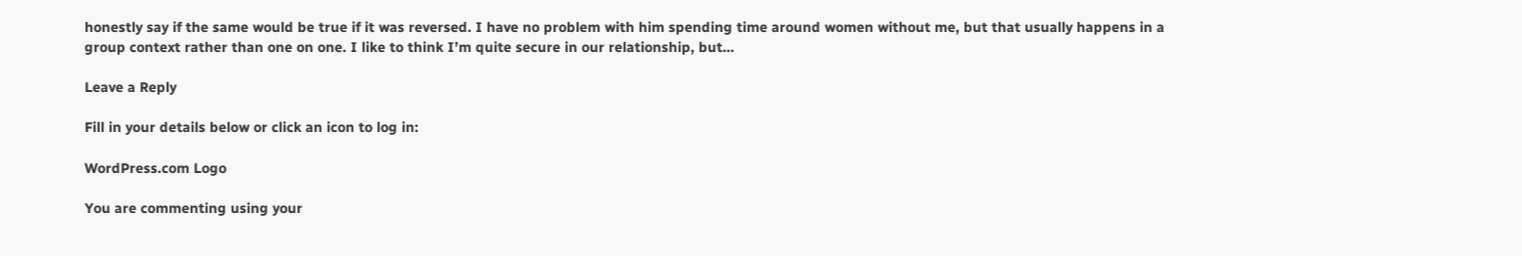honestly say if the same would be true if it was reversed. I have no problem with him spending time around women without me, but that usually happens in a group context rather than one on one. I like to think I’m quite secure in our relationship, but…

Leave a Reply

Fill in your details below or click an icon to log in:

WordPress.com Logo

You are commenting using your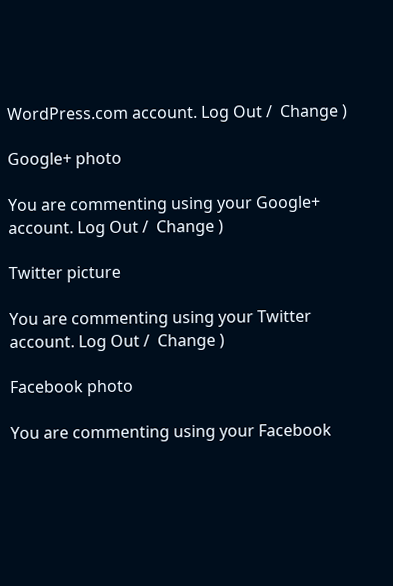WordPress.com account. Log Out /  Change )

Google+ photo

You are commenting using your Google+ account. Log Out /  Change )

Twitter picture

You are commenting using your Twitter account. Log Out /  Change )

Facebook photo

You are commenting using your Facebook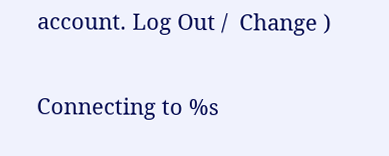account. Log Out /  Change )


Connecting to %s